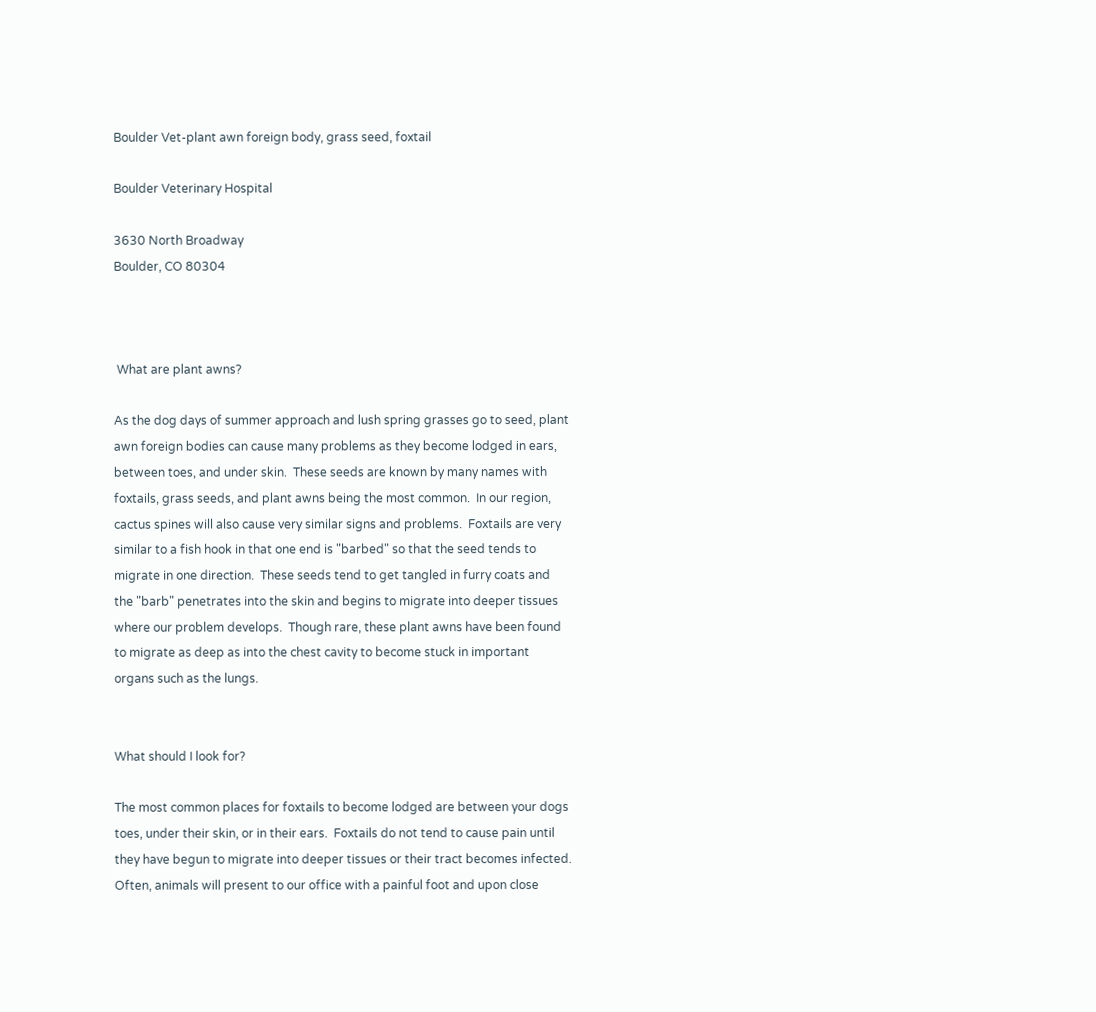Boulder Vet-plant awn foreign body, grass seed, foxtail

Boulder Veterinary Hospital

3630 North Broadway
Boulder, CO 80304



 What are plant awns?

As the dog days of summer approach and lush spring grasses go to seed, plant awn foreign bodies can cause many problems as they become lodged in ears, between toes, and under skin.  These seeds are known by many names with foxtails, grass seeds, and plant awns being the most common.  In our region, cactus spines will also cause very similar signs and problems.  Foxtails are very similar to a fish hook in that one end is "barbed" so that the seed tends to migrate in one direction.  These seeds tend to get tangled in furry coats and the "barb" penetrates into the skin and begins to migrate into deeper tissues where our problem develops.  Though rare, these plant awns have been found to migrate as deep as into the chest cavity to become stuck in important organs such as the lungs.


What should I look for?

The most common places for foxtails to become lodged are between your dogs toes, under their skin, or in their ears.  Foxtails do not tend to cause pain until they have begun to migrate into deeper tissues or their tract becomes infected.  Often, animals will present to our office with a painful foot and upon close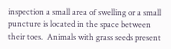inspection a small area of swelling or a small puncture is located in the space between their toes.  Animals with grass seeds present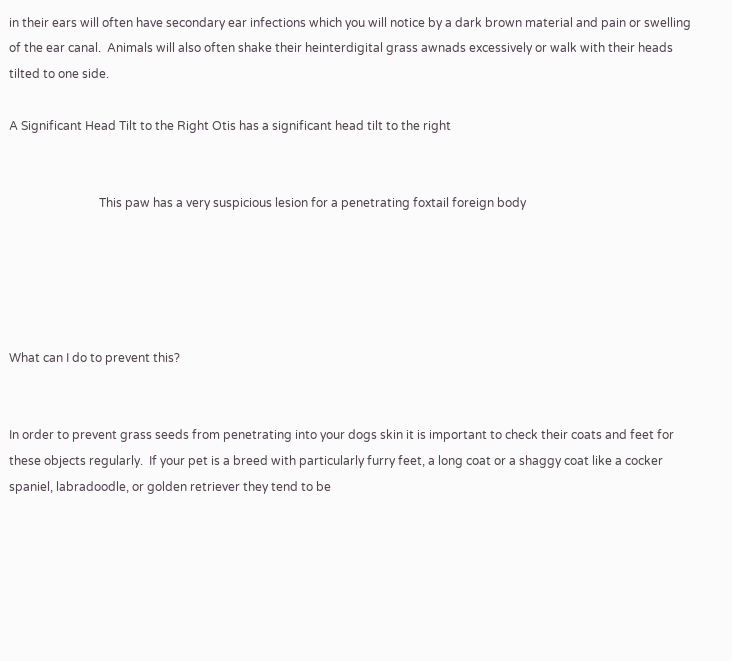in their ears will often have secondary ear infections which you will notice by a dark brown material and pain or swelling of the ear canal.  Animals will also often shake their heinterdigital grass awnads excessively or walk with their heads tilted to one side.

A Significant Head Tilt to the Right Otis has a significant head tilt to the right


                              This paw has a very suspicious lesion for a penetrating foxtail foreign body





What can I do to prevent this?


In order to prevent grass seeds from penetrating into your dogs skin it is important to check their coats and feet for these objects regularly.  If your pet is a breed with particularly furry feet, a long coat or a shaggy coat like a cocker spaniel, labradoodle, or golden retriever they tend to be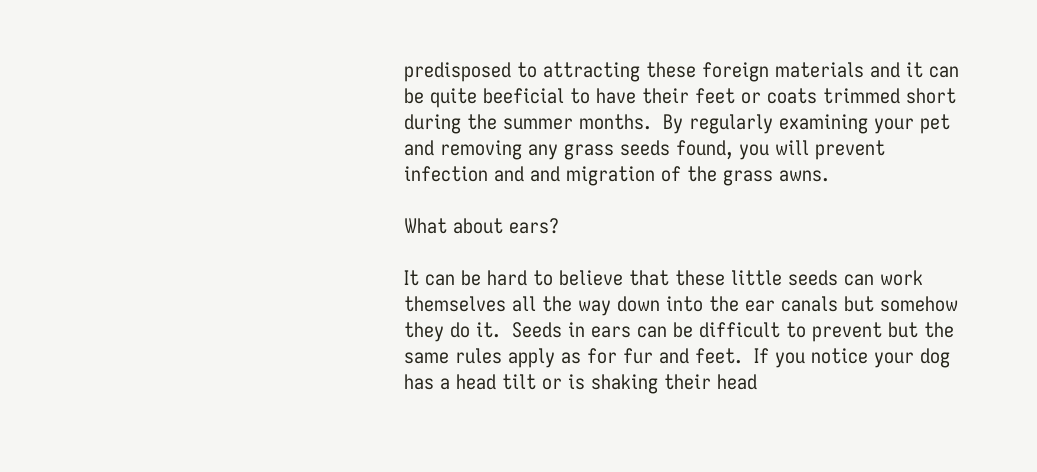predisposed to attracting these foreign materials and it can be quite beeficial to have their feet or coats trimmed short during the summer months.  By regularly examining your pet and removing any grass seeds found, you will prevent infection and and migration of the grass awns.

What about ears?

It can be hard to believe that these little seeds can work themselves all the way down into the ear canals but somehow they do it.  Seeds in ears can be difficult to prevent but the same rules apply as for fur and feet.  If you notice your dog has a head tilt or is shaking their head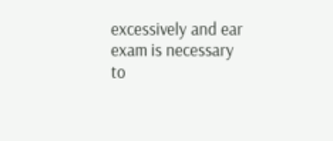excessively and ear exam is necessary to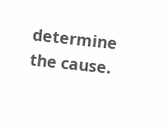determine the cause.